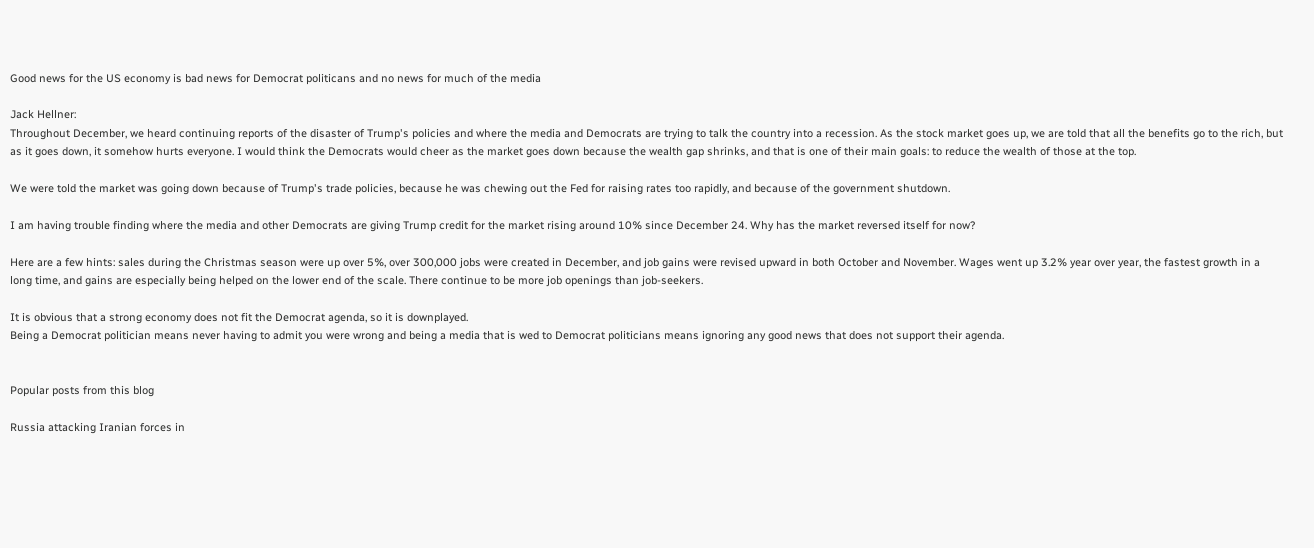Good news for the US economy is bad news for Democrat politicans and no news for much of the media

Jack Hellner:
Throughout December, we heard continuing reports of the disaster of Trump's policies and where the media and Democrats are trying to talk the country into a recession. As the stock market goes up, we are told that all the benefits go to the rich, but as it goes down, it somehow hurts everyone. I would think the Democrats would cheer as the market goes down because the wealth gap shrinks, and that is one of their main goals: to reduce the wealth of those at the top.

We were told the market was going down because of Trump's trade policies, because he was chewing out the Fed for raising rates too rapidly, and because of the government shutdown.

I am having trouble finding where the media and other Democrats are giving Trump credit for the market rising around 10% since December 24. Why has the market reversed itself for now?

Here are a few hints: sales during the Christmas season were up over 5%, over 300,000 jobs were created in December, and job gains were revised upward in both October and November. Wages went up 3.2% year over year, the fastest growth in a long time, and gains are especially being helped on the lower end of the scale. There continue to be more job openings than job-seekers.

It is obvious that a strong economy does not fit the Democrat agenda, so it is downplayed.
Being a Democrat politician means never having to admit you were wrong and being a media that is wed to Democrat politicians means ignoring any good news that does not support their agenda.


Popular posts from this blog

Russia attacking Iranian forces in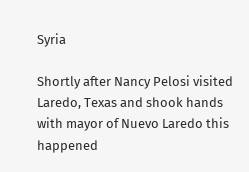Syria

Shortly after Nancy Pelosi visited Laredo, Texas and shook hands with mayor of Nuevo Laredo this happened